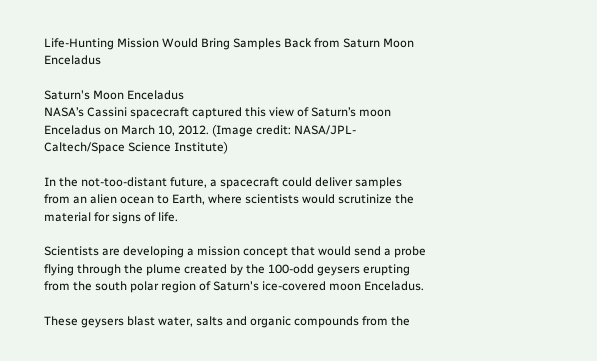Life-Hunting Mission Would Bring Samples Back from Saturn Moon Enceladus

Saturn's Moon Enceladus
NASA’s Cassini spacecraft captured this view of Saturn’s moon Enceladus on March 10, 2012. (Image credit: NASA/JPL-Caltech/Space Science Institute)

In the not-too-distant future, a spacecraft could deliver samples from an alien ocean to Earth, where scientists would scrutinize the material for signs of life.

Scientists are developing a mission concept that would send a probe flying through the plume created by the 100-odd geysers erupting from the south polar region of Saturn's ice-covered moon Enceladus.

These geysers blast water, salts and organic compounds from the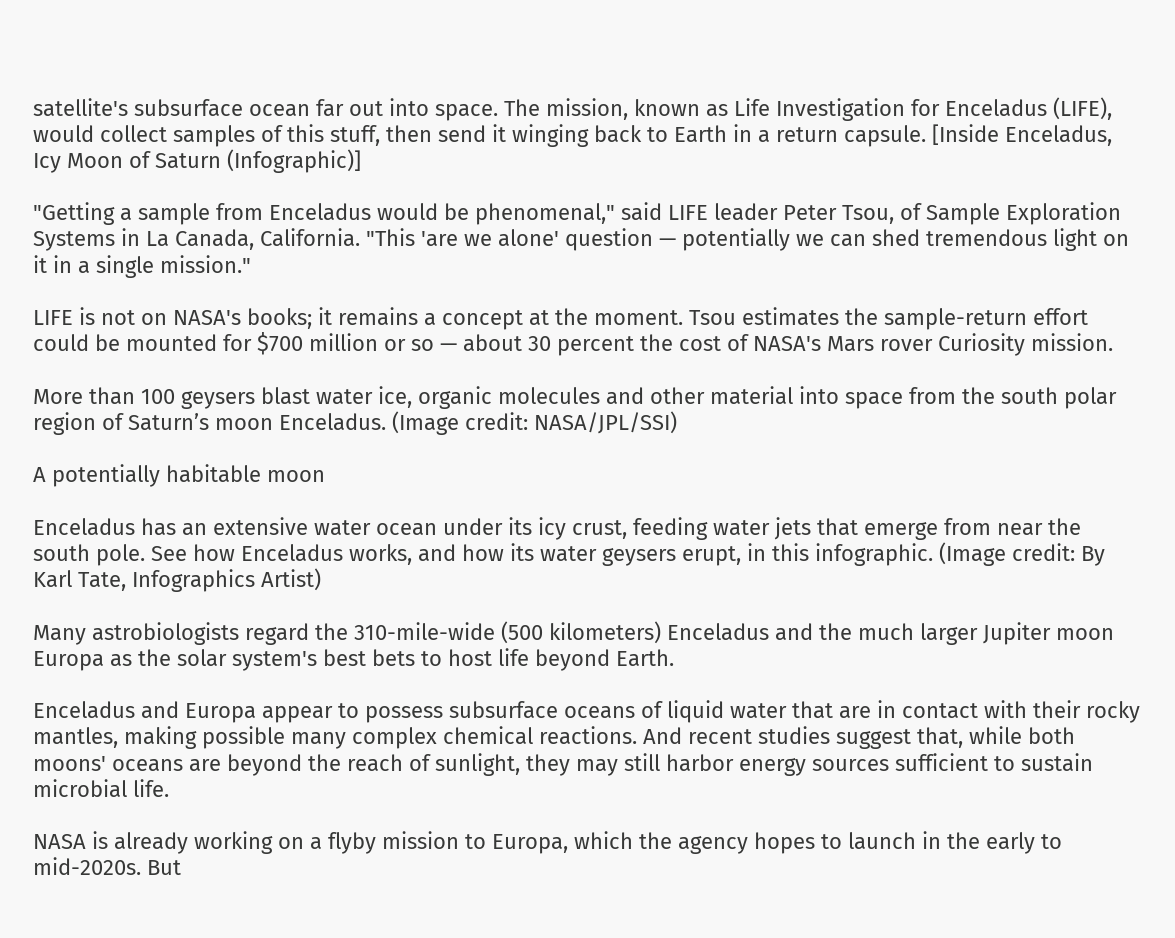satellite's subsurface ocean far out into space. The mission, known as Life Investigation for Enceladus (LIFE), would collect samples of this stuff, then send it winging back to Earth in a return capsule. [Inside Enceladus, Icy Moon of Saturn (Infographic)]

"Getting a sample from Enceladus would be phenomenal," said LIFE leader Peter Tsou, of Sample Exploration Systems in La Canada, California. "This 'are we alone' question — potentially we can shed tremendous light on it in a single mission."

LIFE is not on NASA's books; it remains a concept at the moment. Tsou estimates the sample-return effort could be mounted for $700 million or so — about 30 percent the cost of NASA's Mars rover Curiosity mission.

More than 100 geysers blast water ice, organic molecules and other material into space from the south polar region of Saturn’s moon Enceladus. (Image credit: NASA/JPL/SSI)

A potentially habitable moon

Enceladus has an extensive water ocean under its icy crust, feeding water jets that emerge from near the south pole. See how Enceladus works, and how its water geysers erupt, in this infographic. (Image credit: By Karl Tate, Infographics Artist)

Many astrobiologists regard the 310-mile-wide (500 kilometers) Enceladus and the much larger Jupiter moon Europa as the solar system's best bets to host life beyond Earth.

Enceladus and Europa appear to possess subsurface oceans of liquid water that are in contact with their rocky mantles, making possible many complex chemical reactions. And recent studies suggest that, while both moons' oceans are beyond the reach of sunlight, they may still harbor energy sources sufficient to sustain microbial life.

NASA is already working on a flyby mission to Europa, which the agency hopes to launch in the early to mid-2020s. But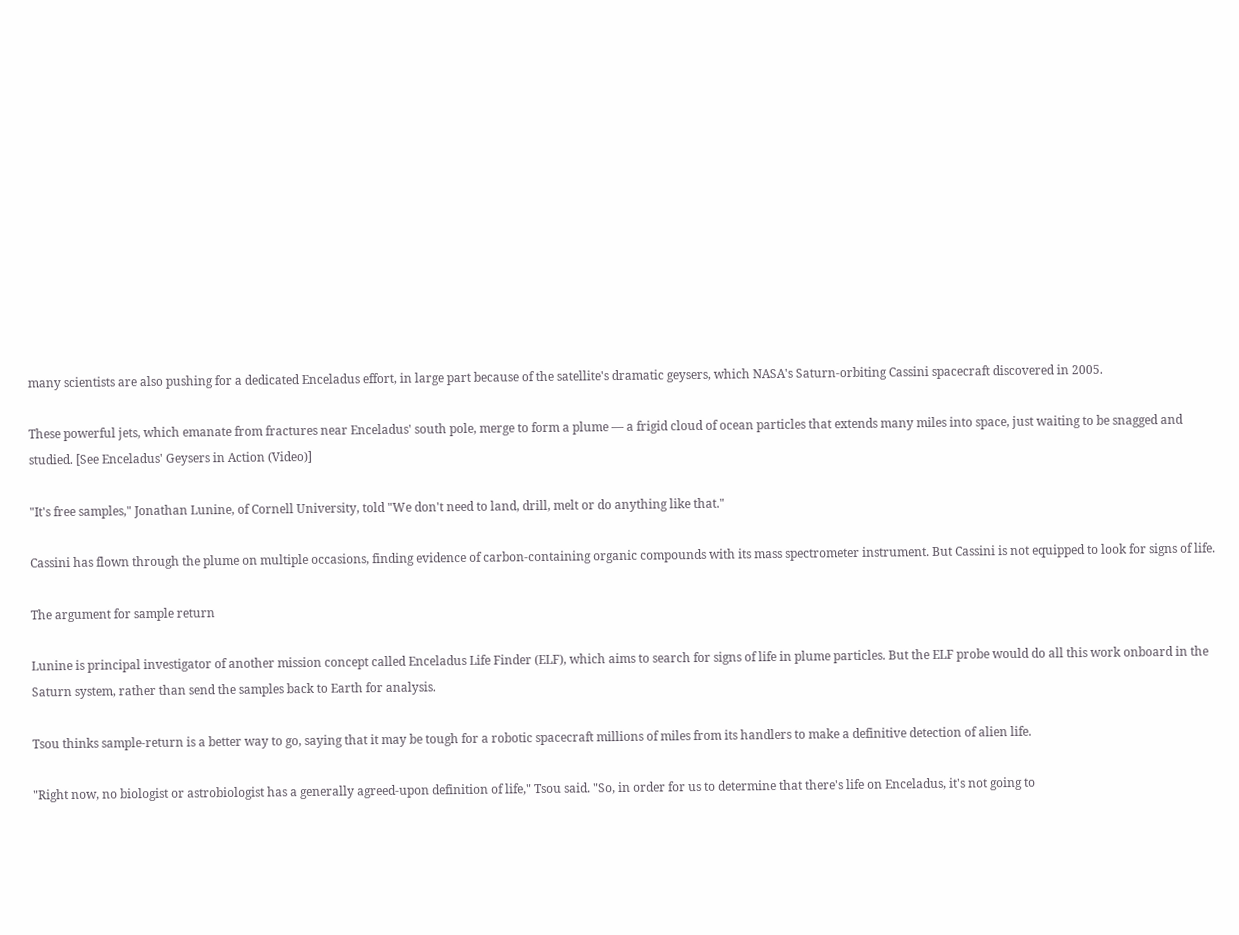many scientists are also pushing for a dedicated Enceladus effort, in large part because of the satellite's dramatic geysers, which NASA's Saturn-orbiting Cassini spacecraft discovered in 2005.

These powerful jets, which emanate from fractures near Enceladus' south pole, merge to form a plume — a frigid cloud of ocean particles that extends many miles into space, just waiting to be snagged and studied. [See Enceladus' Geysers in Action (Video)]

"It's free samples," Jonathan Lunine, of Cornell University, told "We don't need to land, drill, melt or do anything like that."

Cassini has flown through the plume on multiple occasions, finding evidence of carbon-containing organic compounds with its mass spectrometer instrument. But Cassini is not equipped to look for signs of life.

The argument for sample return

Lunine is principal investigator of another mission concept called Enceladus Life Finder (ELF), which aims to search for signs of life in plume particles. But the ELF probe would do all this work onboard in the Saturn system, rather than send the samples back to Earth for analysis.

Tsou thinks sample-return is a better way to go, saying that it may be tough for a robotic spacecraft millions of miles from its handlers to make a definitive detection of alien life.

"Right now, no biologist or astrobiologist has a generally agreed-upon definition of life," Tsou said. "So, in order for us to determine that there's life on Enceladus, it's not going to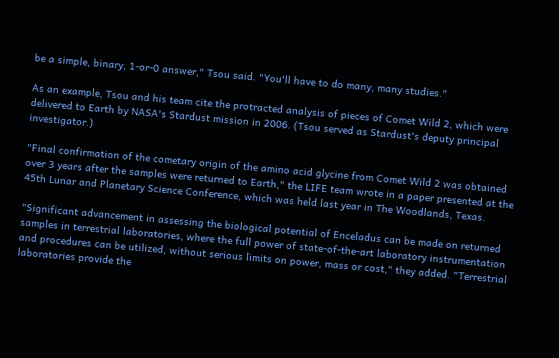be a simple, binary, 1-or-0 answer," Tsou said. "You'll have to do many, many studies."

As an example, Tsou and his team cite the protracted analysis of pieces of Comet Wild 2, which were delivered to Earth by NASA's Stardust mission in 2006. (Tsou served as Stardust's deputy principal investigator.)

"Final confirmation of the cometary origin of the amino acid glycine from Comet Wild 2 was obtained over 3 years after the samples were returned to Earth," the LIFE team wrote in a paper presented at the 45th Lunar and Planetary Science Conference, which was held last year in The Woodlands, Texas.

"Significant advancement in assessing the biological potential of Enceladus can be made on returned samples in terrestrial laboratories, where the full power of state-of-the-art laboratory instrumentation and procedures can be utilized, without serious limits on power, mass or cost," they added. "Terrestrial laboratories provide the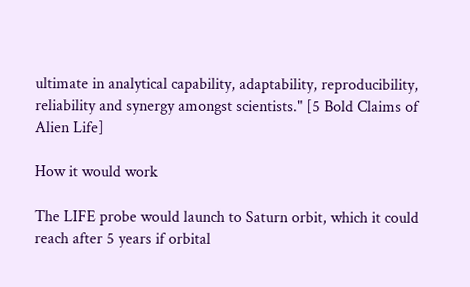ultimate in analytical capability, adaptability, reproducibility, reliability and synergy amongst scientists." [5 Bold Claims of Alien Life]

How it would work

The LIFE probe would launch to Saturn orbit, which it could reach after 5 years if orbital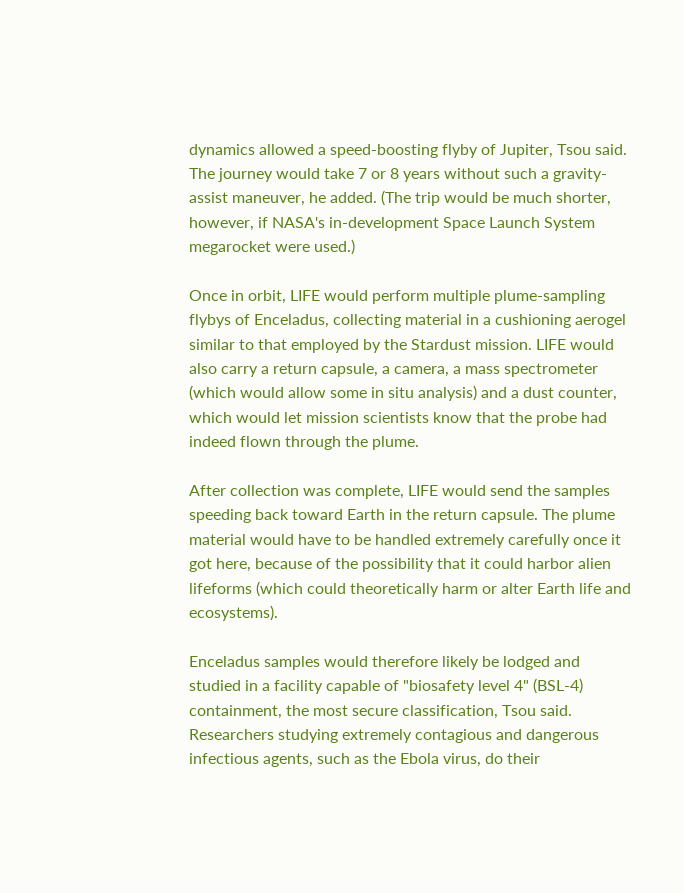dynamics allowed a speed-boosting flyby of Jupiter, Tsou said. The journey would take 7 or 8 years without such a gravity-assist maneuver, he added. (The trip would be much shorter, however, if NASA's in-development Space Launch System megarocket were used.)

Once in orbit, LIFE would perform multiple plume-sampling flybys of Enceladus, collecting material in a cushioning aerogel similar to that employed by the Stardust mission. LIFE would also carry a return capsule, a camera, a mass spectrometer (which would allow some in situ analysis) and a dust counter, which would let mission scientists know that the probe had indeed flown through the plume.

After collection was complete, LIFE would send the samples speeding back toward Earth in the return capsule. The plume material would have to be handled extremely carefully once it got here, because of the possibility that it could harbor alien lifeforms (which could theoretically harm or alter Earth life and ecosystems).

Enceladus samples would therefore likely be lodged and studied in a facility capable of "biosafety level 4" (BSL-4) containment, the most secure classification, Tsou said. Researchers studying extremely contagious and dangerous infectious agents, such as the Ebola virus, do their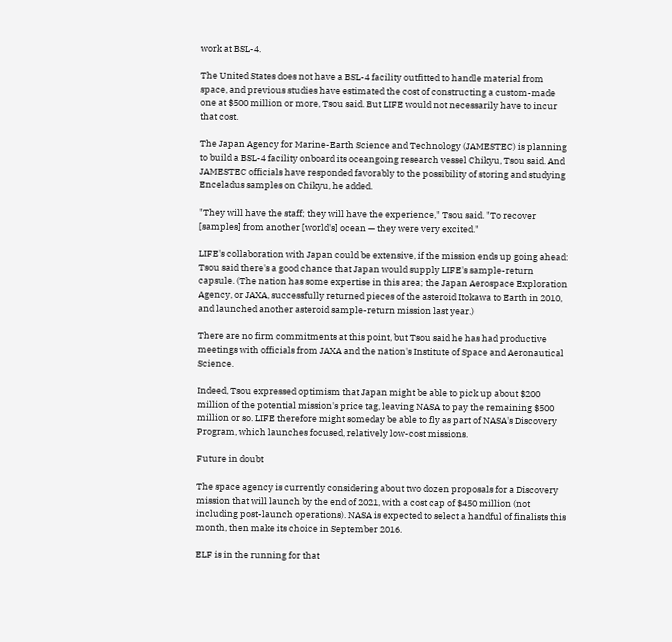work at BSL-4.

The United States does not have a BSL-4 facility outfitted to handle material from space, and previous studies have estimated the cost of constructing a custom-made one at $500 million or more, Tsou said. But LIFE would not necessarily have to incur that cost.

The Japan Agency for Marine-Earth Science and Technology (JAMESTEC) is planning to build a BSL-4 facility onboard its oceangoing research vessel Chikyu, Tsou said. And JAMESTEC officials have responded favorably to the possibility of storing and studying Enceladus samples on Chikyu, he added.

"They will have the staff; they will have the experience," Tsou said. "To recover [samples] from another [world's] ocean — they were very excited."

LIFE's collaboration with Japan could be extensive, if the mission ends up going ahead: Tsou said there's a good chance that Japan would supply LIFE's sample-return capsule. (The nation has some expertise in this area; the Japan Aerospace Exploration Agency, or JAXA, successfully returned pieces of the asteroid Itokawa to Earth in 2010, and launched another asteroid sample-return mission last year.)

There are no firm commitments at this point, but Tsou said he has had productive meetings with officials from JAXA and the nation's Institute of Space and Aeronautical Science.

Indeed, Tsou expressed optimism that Japan might be able to pick up about $200 million of the potential mission's price tag, leaving NASA to pay the remaining $500 million or so. LIFE therefore might someday be able to fly as part of NASA's Discovery Program, which launches focused, relatively low-cost missions.

Future in doubt

The space agency is currently considering about two dozen proposals for a Discovery mission that will launch by the end of 2021, with a cost cap of $450 million (not including post-launch operations). NASA is expected to select a handful of finalists this month, then make its choice in September 2016.

ELF is in the running for that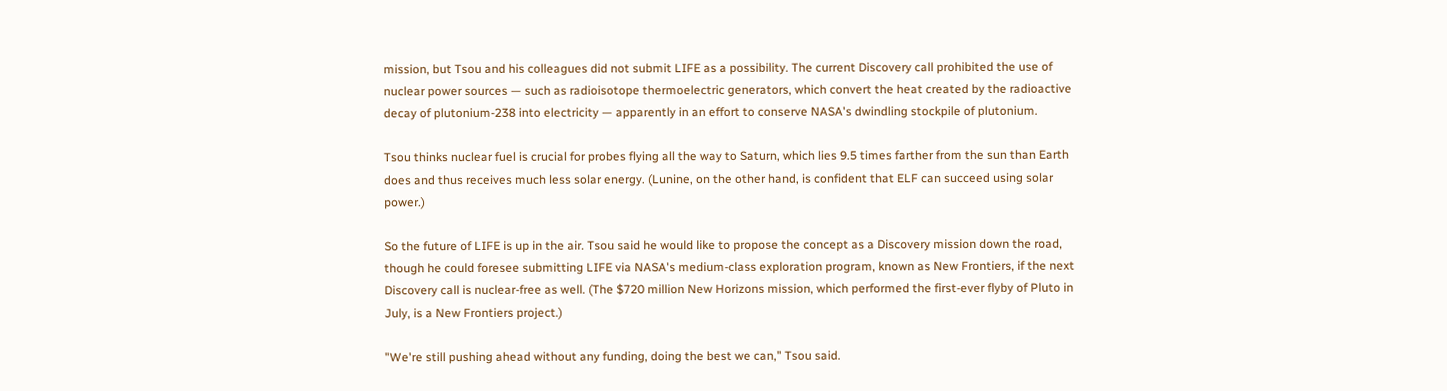mission, but Tsou and his colleagues did not submit LIFE as a possibility. The current Discovery call prohibited the use of nuclear power sources — such as radioisotope thermoelectric generators, which convert the heat created by the radioactive decay of plutonium-238 into electricity — apparently in an effort to conserve NASA's dwindling stockpile of plutonium.

Tsou thinks nuclear fuel is crucial for probes flying all the way to Saturn, which lies 9.5 times farther from the sun than Earth does and thus receives much less solar energy. (Lunine, on the other hand, is confident that ELF can succeed using solar power.)

So the future of LIFE is up in the air. Tsou said he would like to propose the concept as a Discovery mission down the road, though he could foresee submitting LIFE via NASA's medium-class exploration program, known as New Frontiers, if the next Discovery call is nuclear-free as well. (The $720 million New Horizons mission, which performed the first-ever flyby of Pluto in July, is a New Frontiers project.)

"We're still pushing ahead without any funding, doing the best we can," Tsou said.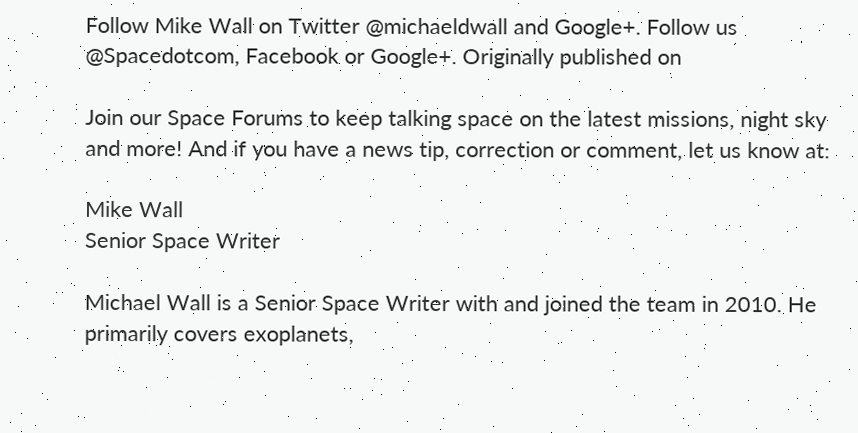Follow Mike Wall on Twitter @michaeldwall and Google+. Follow us @Spacedotcom, Facebook or Google+. Originally published on

Join our Space Forums to keep talking space on the latest missions, night sky and more! And if you have a news tip, correction or comment, let us know at:

Mike Wall
Senior Space Writer

Michael Wall is a Senior Space Writer with and joined the team in 2010. He primarily covers exoplanets,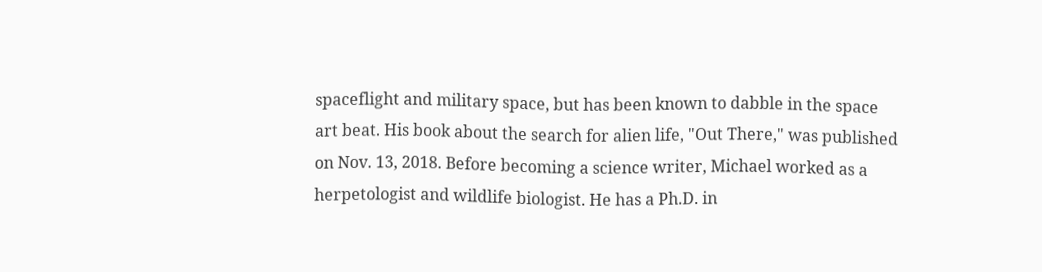spaceflight and military space, but has been known to dabble in the space art beat. His book about the search for alien life, "Out There," was published on Nov. 13, 2018. Before becoming a science writer, Michael worked as a herpetologist and wildlife biologist. He has a Ph.D. in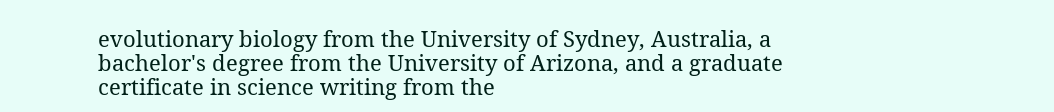evolutionary biology from the University of Sydney, Australia, a bachelor's degree from the University of Arizona, and a graduate certificate in science writing from the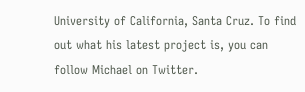University of California, Santa Cruz. To find out what his latest project is, you can follow Michael on Twitter.